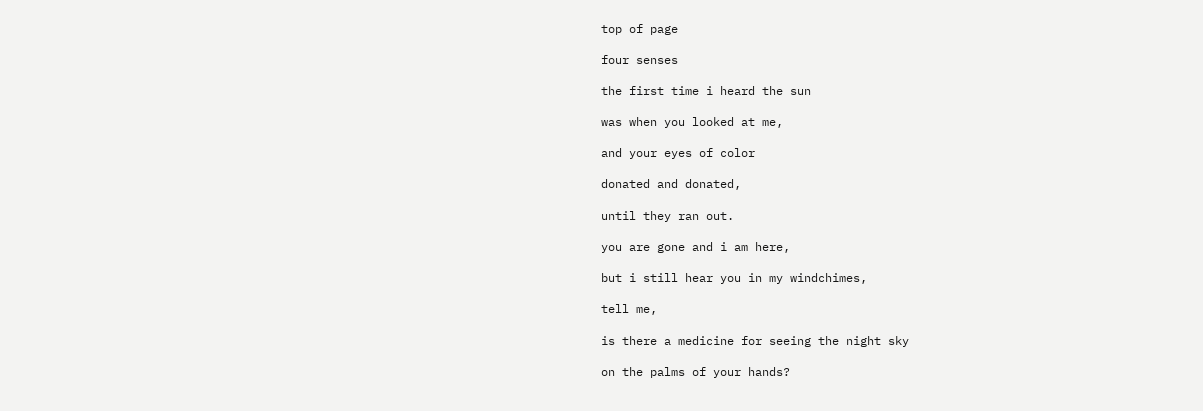top of page

four senses

the first time i heard the sun

was when you looked at me,

and your eyes of color

donated and donated,

until they ran out.

you are gone and i am here,

but i still hear you in my windchimes,

tell me,

is there a medicine for seeing the night sky

on the palms of your hands?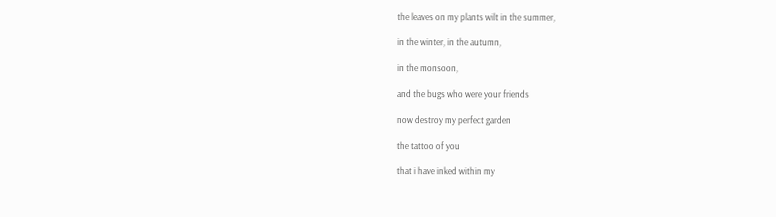the leaves on my plants wilt in the summer,

in the winter, in the autumn,

in the monsoon,

and the bugs who were your friends

now destroy my perfect garden

the tattoo of you

that i have inked within my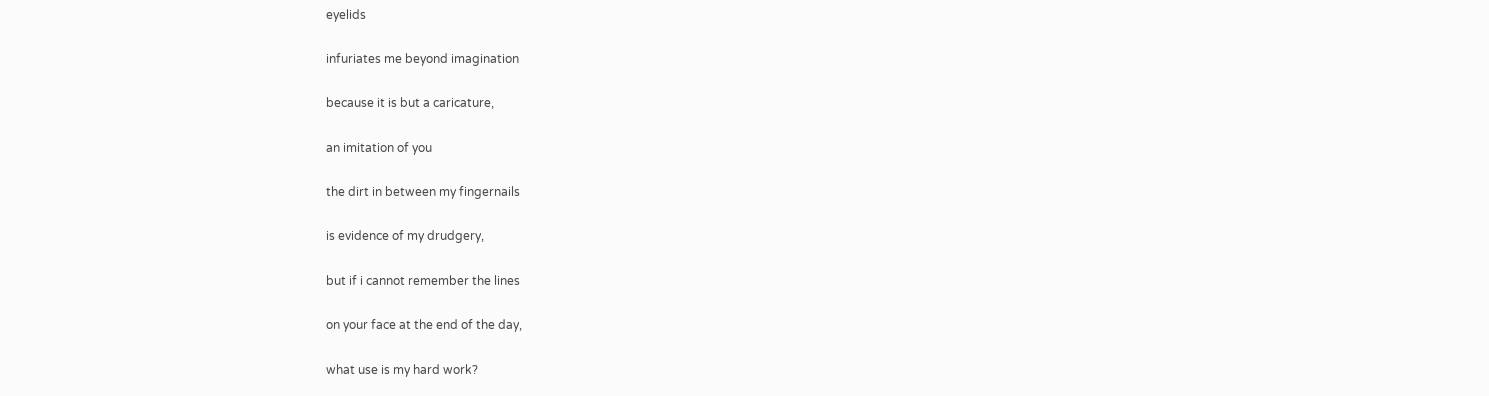eyelids

infuriates me beyond imagination

because it is but a caricature,

an imitation of you

the dirt in between my fingernails

is evidence of my drudgery,

but if i cannot remember the lines

on your face at the end of the day,

what use is my hard work?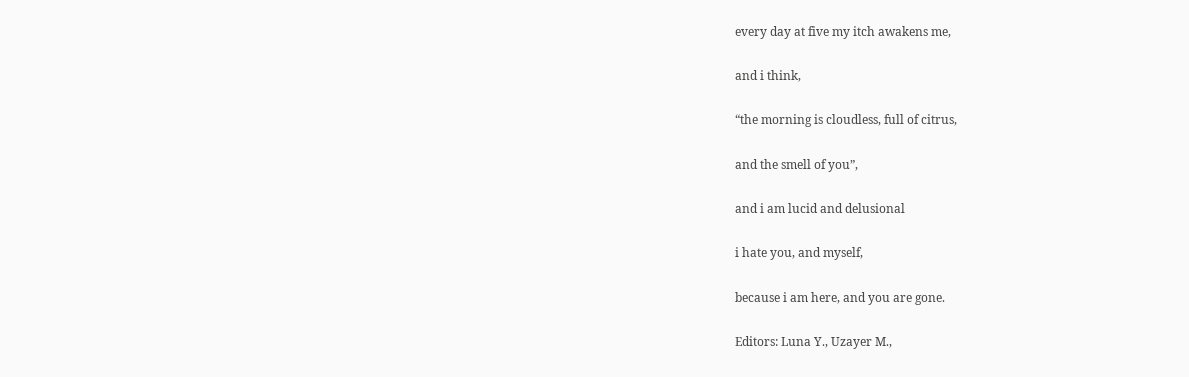every day at five my itch awakens me,

and i think,

“the morning is cloudless, full of citrus,

and the smell of you”,

and i am lucid and delusional

i hate you, and myself,

because i am here, and you are gone.

Editors: Luna Y., Uzayer M.,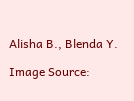Alisha B., Blenda Y.

Image Source: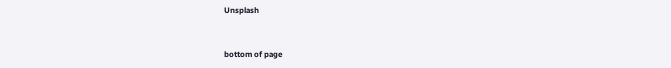Unsplash


bottom of page